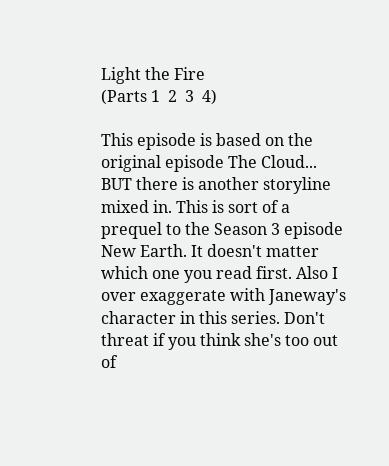Light the Fire
(Parts 1  2  3  4)

This episode is based on the original episode The Cloud... BUT there is another storyline mixed in. This is sort of a prequel to the Season 3 episode New Earth. It doesn't matter which one you read first. Also I over exaggerate with Janeway's character in this series. Don't threat if you think she's too out of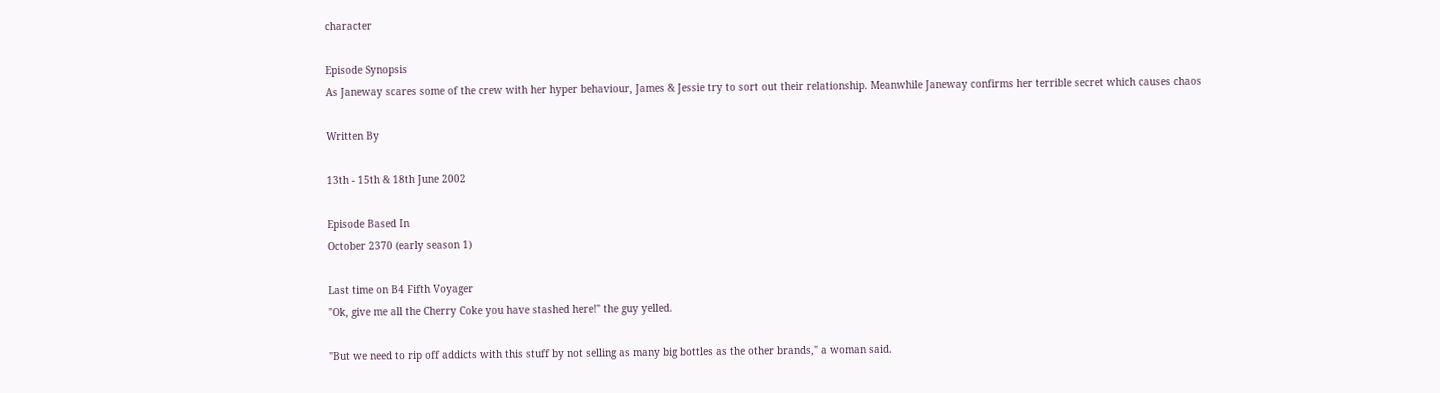character

Episode Synopsis
As Janeway scares some of the crew with her hyper behaviour, James & Jessie try to sort out their relationship. Meanwhile Janeway confirms her terrible secret which causes chaos

Written By

13th - 15th & 18th June 2002

Episode Based In
October 2370 (early season 1)

Last time on B4 Fifth Voyager
"Ok, give me all the Cherry Coke you have stashed here!" the guy yelled.

"But we need to rip off addicts with this stuff by not selling as many big bottles as the other brands," a woman said.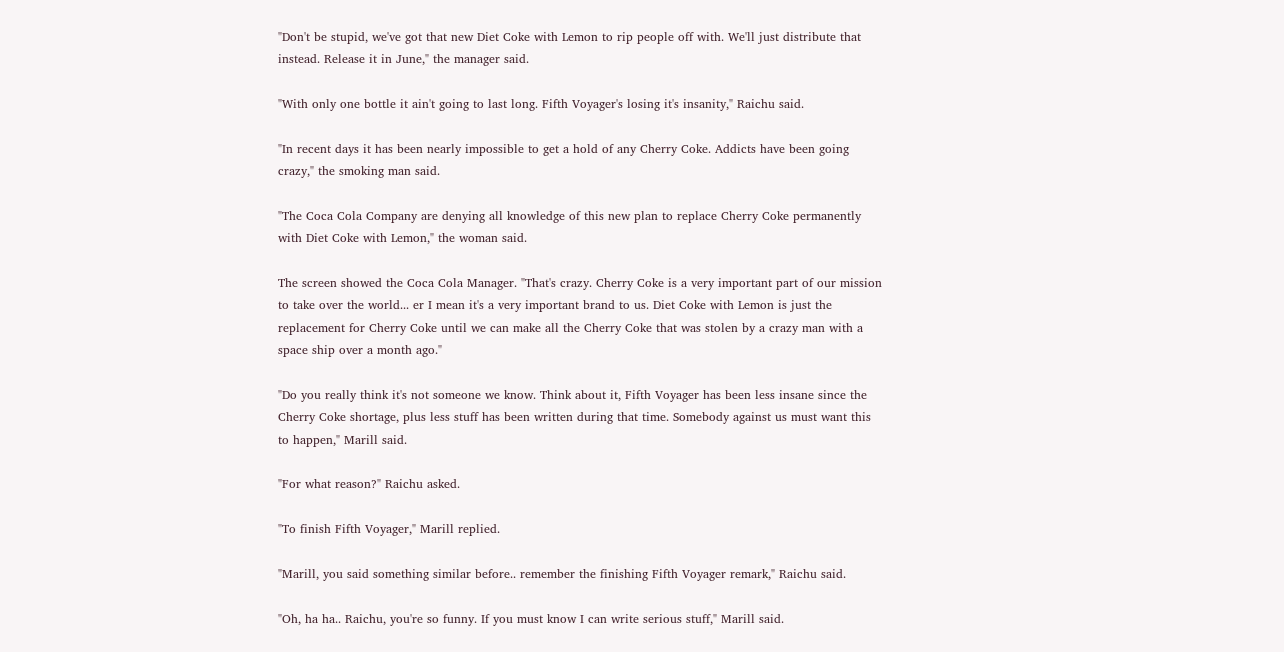"Don't be stupid, we've got that new Diet Coke with Lemon to rip people off with. We'll just distribute that instead. Release it in June," the manager said.

"With only one bottle it ain't going to last long. Fifth Voyager's losing it's insanity," Raichu said.

"In recent days it has been nearly impossible to get a hold of any Cherry Coke. Addicts have been going crazy," the smoking man said.

"The Coca Cola Company are denying all knowledge of this new plan to replace Cherry Coke permanently with Diet Coke with Lemon," the woman said.

The screen showed the Coca Cola Manager. "That's crazy. Cherry Coke is a very important part of our mission to take over the world... er I mean it's a very important brand to us. Diet Coke with Lemon is just the replacement for Cherry Coke until we can make all the Cherry Coke that was stolen by a crazy man with a space ship over a month ago."

"Do you really think it's not someone we know. Think about it, Fifth Voyager has been less insane since the Cherry Coke shortage, plus less stuff has been written during that time. Somebody against us must want this to happen," Marill said.

"For what reason?" Raichu asked.

"To finish Fifth Voyager," Marill replied.

"Marill, you said something similar before.. remember the finishing Fifth Voyager remark," Raichu said.

"Oh, ha ha.. Raichu, you're so funny. If you must know I can write serious stuff," Marill said.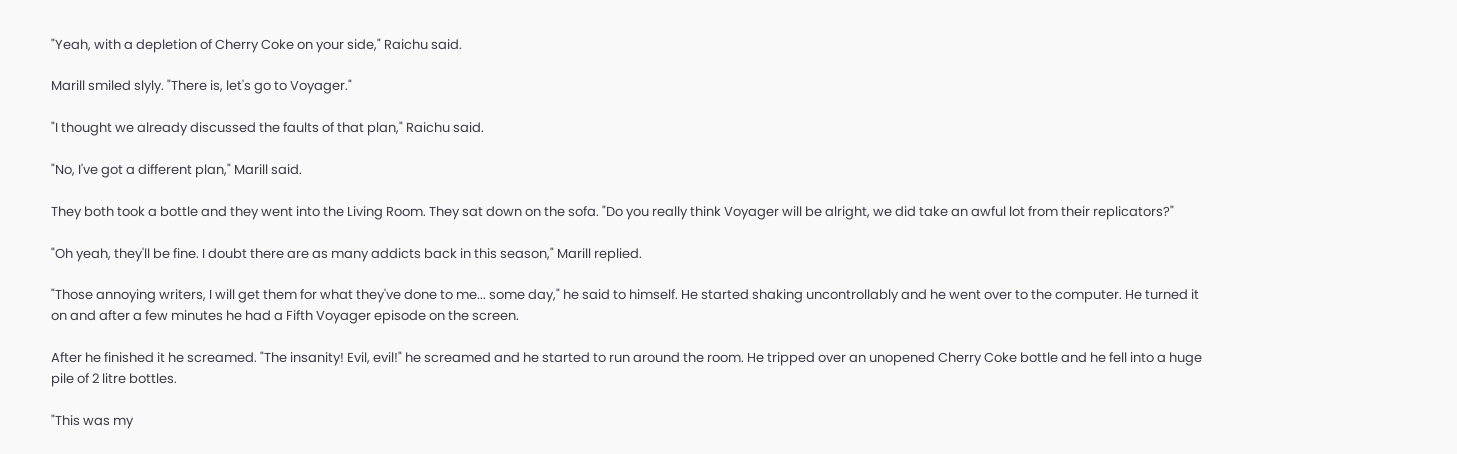"Yeah, with a depletion of Cherry Coke on your side," Raichu said.

Marill smiled slyly. "There is, let's go to Voyager."

"I thought we already discussed the faults of that plan," Raichu said.

"No, I've got a different plan," Marill said.

They both took a bottle and they went into the Living Room. They sat down on the sofa. "Do you really think Voyager will be alright, we did take an awful lot from their replicators?"

"Oh yeah, they'll be fine. I doubt there are as many addicts back in this season," Marill replied.

"Those annoying writers, I will get them for what they've done to me... some day," he said to himself. He started shaking uncontrollably and he went over to the computer. He turned it on and after a few minutes he had a Fifth Voyager episode on the screen.

After he finished it he screamed. "The insanity! Evil, evil!" he screamed and he started to run around the room. He tripped over an unopened Cherry Coke bottle and he fell into a huge pile of 2 litre bottles.

"This was my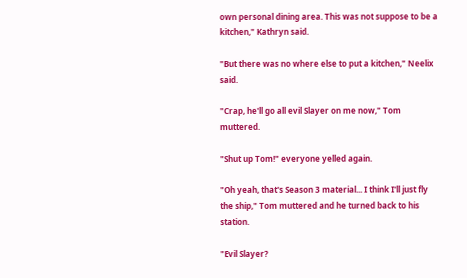own personal dining area. This was not suppose to be a kitchen," Kathryn said.

"But there was no where else to put a kitchen," Neelix said.

"Crap, he'll go all evil Slayer on me now," Tom muttered.

"Shut up Tom!" everyone yelled again.

"Oh yeah, that's Season 3 material... I think I'll just fly the ship," Tom muttered and he turned back to his station.

"Evil Slayer?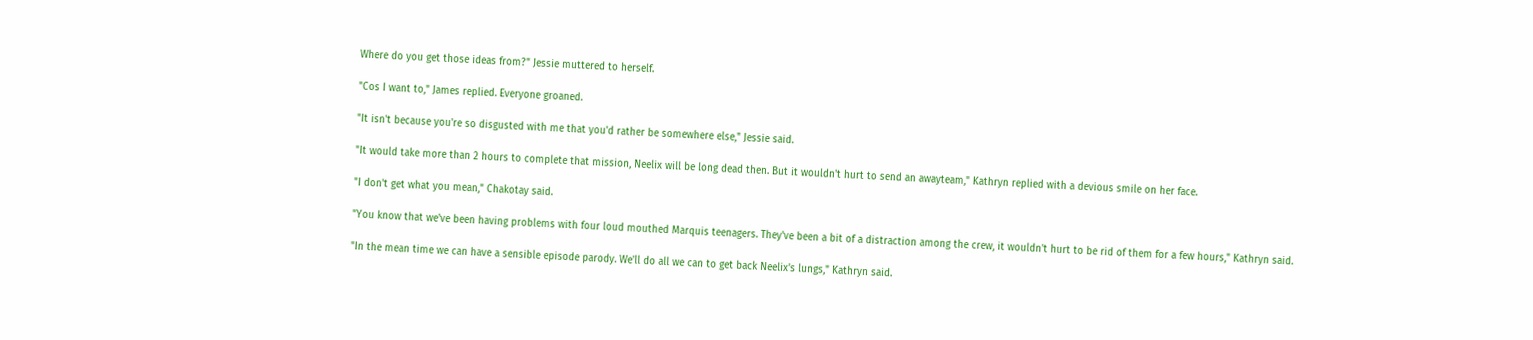Where do you get those ideas from?" Jessie muttered to herself.

"Cos I want to," James replied. Everyone groaned.

"It isn't because you're so disgusted with me that you'd rather be somewhere else," Jessie said.

"It would take more than 2 hours to complete that mission, Neelix will be long dead then. But it wouldn't hurt to send an awayteam," Kathryn replied with a devious smile on her face.

"I don't get what you mean," Chakotay said.

"You know that we've been having problems with four loud mouthed Marquis teenagers. They've been a bit of a distraction among the crew, it wouldn't hurt to be rid of them for a few hours," Kathryn said.

"In the mean time we can have a sensible episode parody. We'll do all we can to get back Neelix's lungs," Kathryn said.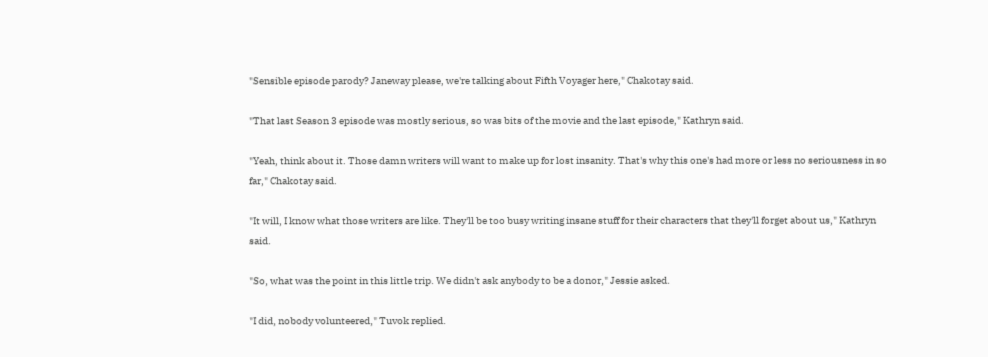"Sensible episode parody? Janeway please, we're talking about Fifth Voyager here," Chakotay said.

"That last Season 3 episode was mostly serious, so was bits of the movie and the last episode," Kathryn said.

"Yeah, think about it. Those damn writers will want to make up for lost insanity. That's why this one's had more or less no seriousness in so far," Chakotay said.

"It will, I know what those writers are like. They'll be too busy writing insane stuff for their characters that they'll forget about us," Kathryn said.

"So, what was the point in this little trip. We didn't ask anybody to be a donor," Jessie asked.

"I did, nobody volunteered," Tuvok replied.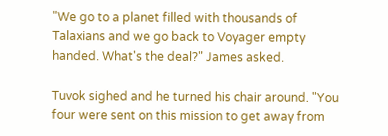"We go to a planet filled with thousands of Talaxians and we go back to Voyager empty handed. What's the deal?" James asked.

Tuvok sighed and he turned his chair around. "You four were sent on this mission to get away from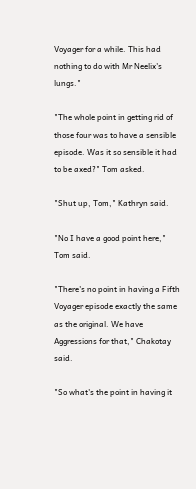Voyager for a while. This had nothing to do with Mr Neelix's lungs."

"The whole point in getting rid of those four was to have a sensible episode. Was it so sensible it had to be axed?" Tom asked.

"Shut up, Tom," Kathryn said.

"No I have a good point here," Tom said.

"There's no point in having a Fifth Voyager episode exactly the same as the original. We have Aggressions for that," Chakotay said.

"So what's the point in having it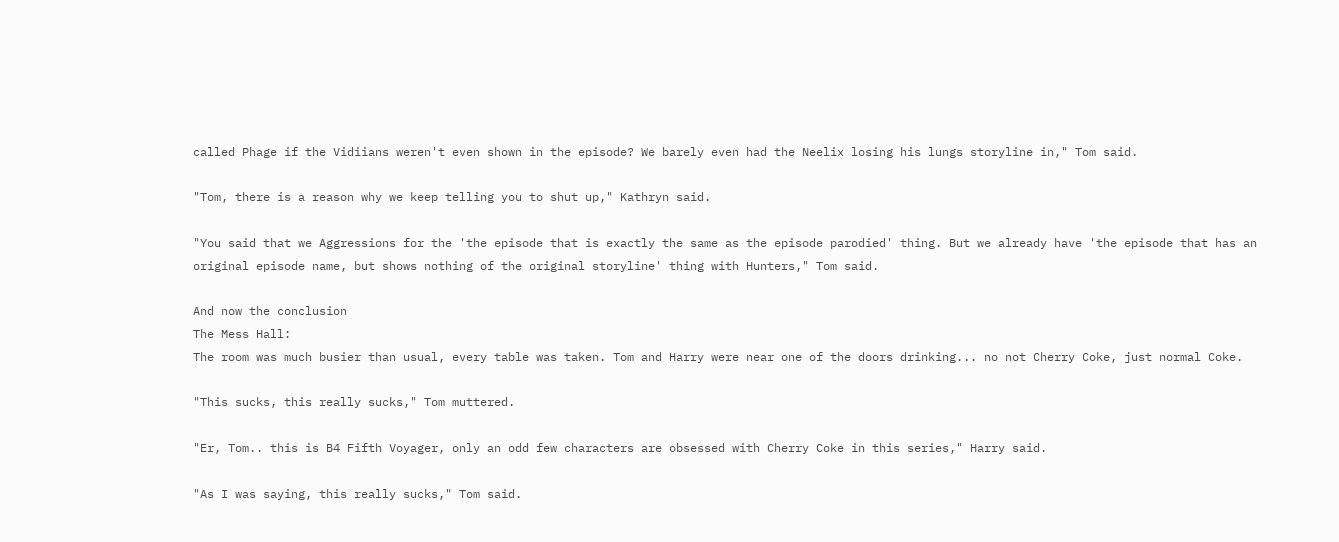called Phage if the Vidiians weren't even shown in the episode? We barely even had the Neelix losing his lungs storyline in," Tom said.

"Tom, there is a reason why we keep telling you to shut up," Kathryn said.

"You said that we Aggressions for the 'the episode that is exactly the same as the episode parodied' thing. But we already have 'the episode that has an original episode name, but shows nothing of the original storyline' thing with Hunters," Tom said.

And now the conclusion
The Mess Hall:
The room was much busier than usual, every table was taken. Tom and Harry were near one of the doors drinking... no not Cherry Coke, just normal Coke.

"This sucks, this really sucks," Tom muttered.

"Er, Tom.. this is B4 Fifth Voyager, only an odd few characters are obsessed with Cherry Coke in this series," Harry said.

"As I was saying, this really sucks," Tom said.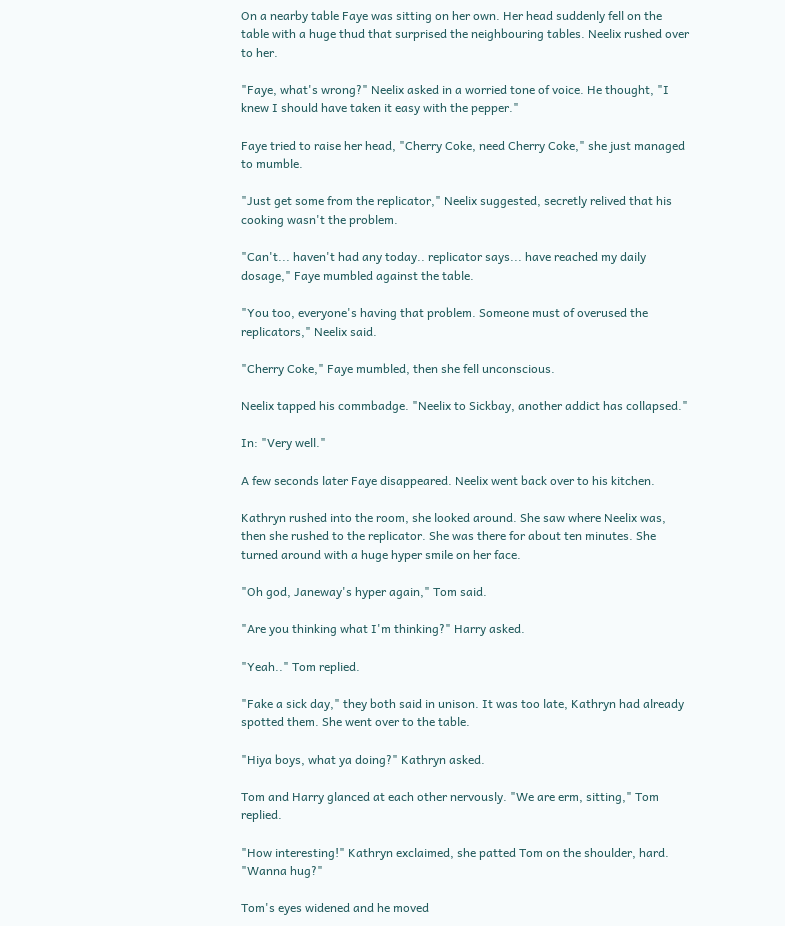On a nearby table Faye was sitting on her own. Her head suddenly fell on the table with a huge thud that surprised the neighbouring tables. Neelix rushed over to her.

"Faye, what's wrong?" Neelix asked in a worried tone of voice. He thought, "I knew I should have taken it easy with the pepper."

Faye tried to raise her head, "Cherry Coke, need Cherry Coke," she just managed to mumble.

"Just get some from the replicator," Neelix suggested, secretly relived that his cooking wasn't the problem.

"Can't... haven't had any today.. replicator says... have reached my daily dosage," Faye mumbled against the table.

"You too, everyone's having that problem. Someone must of overused the replicators," Neelix said.

"Cherry Coke," Faye mumbled, then she fell unconscious.

Neelix tapped his commbadge. "Neelix to Sickbay, another addict has collapsed."

In: "Very well."

A few seconds later Faye disappeared. Neelix went back over to his kitchen.

Kathryn rushed into the room, she looked around. She saw where Neelix was, then she rushed to the replicator. She was there for about ten minutes. She turned around with a huge hyper smile on her face.

"Oh god, Janeway's hyper again," Tom said.

"Are you thinking what I'm thinking?" Harry asked.

"Yeah.." Tom replied.

"Fake a sick day," they both said in unison. It was too late, Kathryn had already spotted them. She went over to the table.

"Hiya boys, what ya doing?" Kathryn asked.

Tom and Harry glanced at each other nervously. "We are erm, sitting," Tom replied.

"How interesting!" Kathryn exclaimed, she patted Tom on the shoulder, hard. "Wanna hug?"

Tom's eyes widened and he moved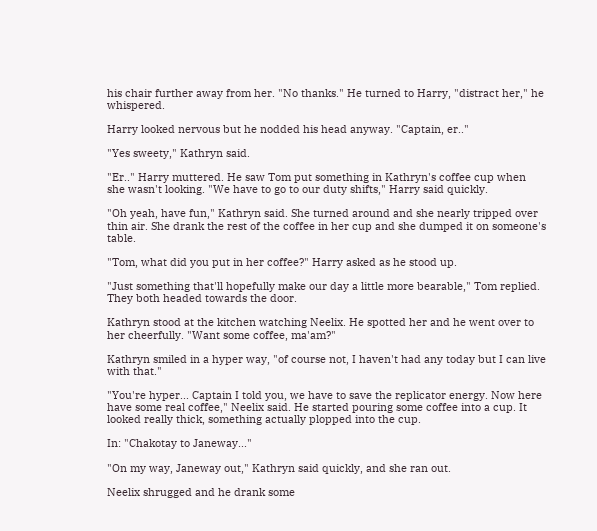his chair further away from her. "No thanks." He turned to Harry, "distract her," he whispered.

Harry looked nervous but he nodded his head anyway. "Captain, er.."

"Yes sweety," Kathryn said.

"Er.." Harry muttered. He saw Tom put something in Kathryn's coffee cup when she wasn't looking. "We have to go to our duty shifts," Harry said quickly.

"Oh yeah, have fun," Kathryn said. She turned around and she nearly tripped over thin air. She drank the rest of the coffee in her cup and she dumped it on someone's table.

"Tom, what did you put in her coffee?" Harry asked as he stood up.

"Just something that'll hopefully make our day a little more bearable," Tom replied. They both headed towards the door.

Kathryn stood at the kitchen watching Neelix. He spotted her and he went over to her cheerfully. "Want some coffee, ma'am?"

Kathryn smiled in a hyper way, "of course not, I haven't had any today but I can live with that."

"You're hyper... Captain I told you, we have to save the replicator energy. Now here have some real coffee," Neelix said. He started pouring some coffee into a cup. It looked really thick, something actually plopped into the cup.

In: "Chakotay to Janeway..."

"On my way, Janeway out," Kathryn said quickly, and she ran out.

Neelix shrugged and he drank some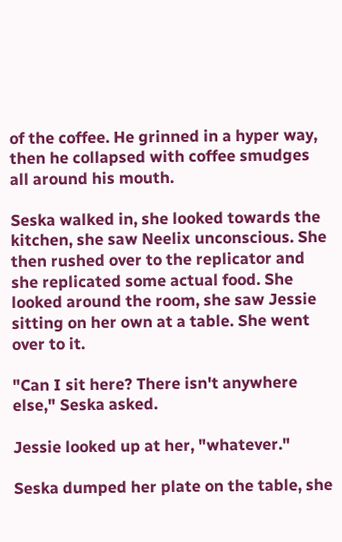of the coffee. He grinned in a hyper way, then he collapsed with coffee smudges all around his mouth.

Seska walked in, she looked towards the kitchen, she saw Neelix unconscious. She then rushed over to the replicator and she replicated some actual food. She looked around the room, she saw Jessie sitting on her own at a table. She went over to it.

"Can I sit here? There isn't anywhere else," Seska asked.

Jessie looked up at her, "whatever."

Seska dumped her plate on the table, she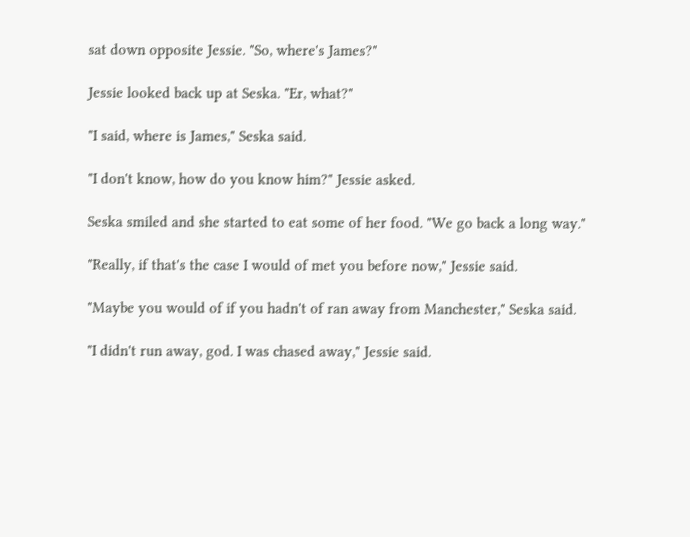sat down opposite Jessie. "So, where's James?"

Jessie looked back up at Seska. "Er, what?"

"I said, where is James," Seska said.

"I don't know, how do you know him?" Jessie asked.

Seska smiled and she started to eat some of her food. "We go back a long way."

"Really, if that's the case I would of met you before now," Jessie said.

"Maybe you would of if you hadn't of ran away from Manchester," Seska said.

"I didn't run away, god. I was chased away," Jessie said.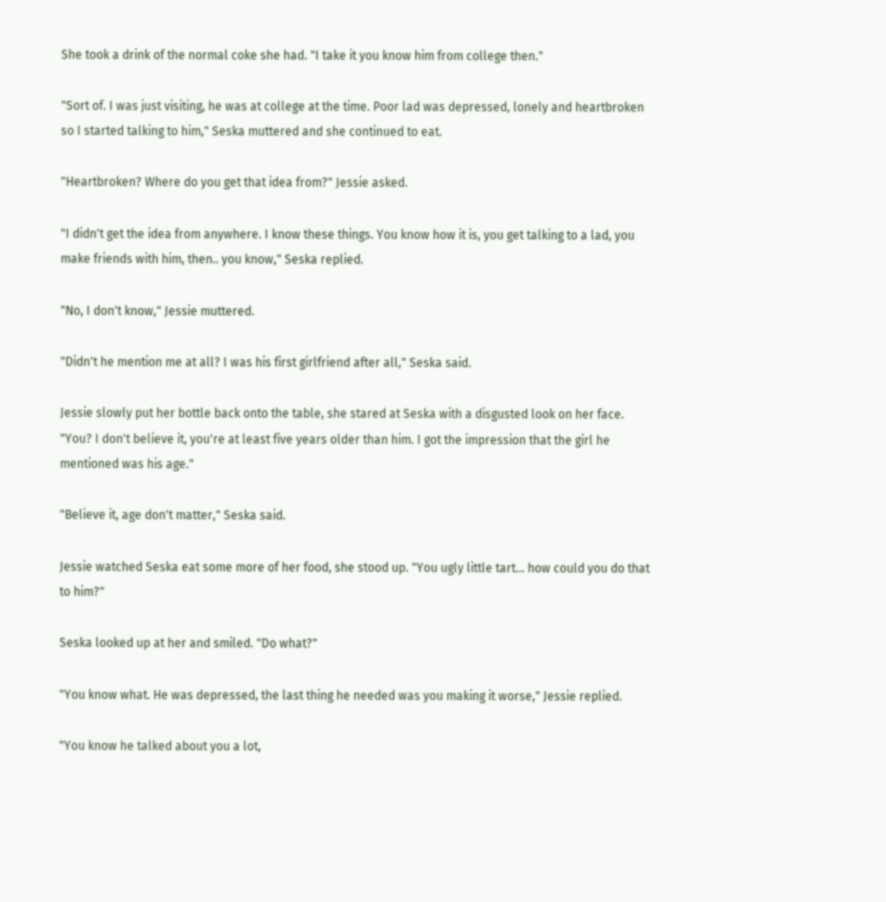She took a drink of the normal coke she had. "I take it you know him from college then."

"Sort of. I was just visiting, he was at college at the time. Poor lad was depressed, lonely and heartbroken so I started talking to him," Seska muttered and she continued to eat.

"Heartbroken? Where do you get that idea from?" Jessie asked.

"I didn't get the idea from anywhere. I know these things. You know how it is, you get talking to a lad, you make friends with him, then.. you know," Seska replied.

"No, I don't know," Jessie muttered.

"Didn't he mention me at all? I was his first girlfriend after all," Seska said.

Jessie slowly put her bottle back onto the table, she stared at Seska with a disgusted look on her face. "You? I don't believe it, you're at least five years older than him. I got the impression that the girl he mentioned was his age."

"Believe it, age don't matter," Seska said.

Jessie watched Seska eat some more of her food, she stood up. "You ugly little tart... how could you do that to him?"

Seska looked up at her and smiled. "Do what?"

"You know what. He was depressed, the last thing he needed was you making it worse," Jessie replied.

"You know he talked about you a lot,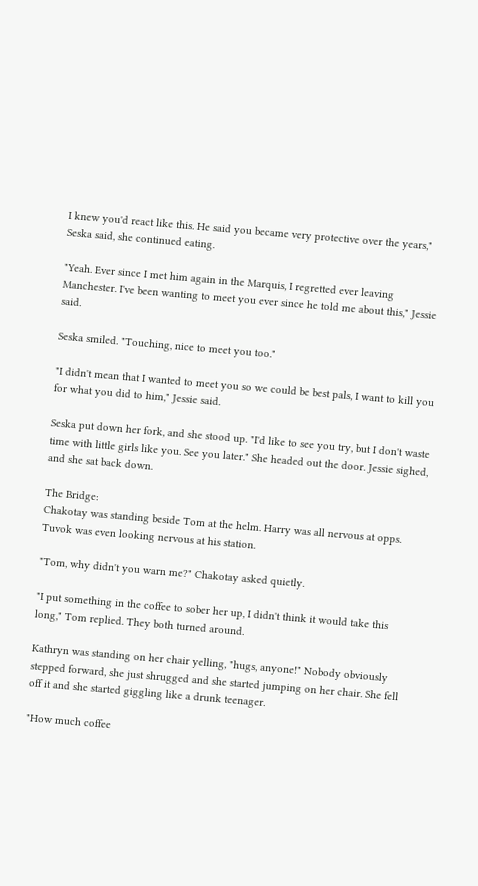I knew you'd react like this. He said you became very protective over the years," Seska said, she continued eating.

"Yeah. Ever since I met him again in the Marquis, I regretted ever leaving Manchester. I've been wanting to meet you ever since he told me about this," Jessie said.

Seska smiled. "Touching, nice to meet you too."

"I didn't mean that I wanted to meet you so we could be best pals, I want to kill you for what you did to him," Jessie said.

Seska put down her fork, and she stood up. "I'd like to see you try, but I don't waste time with little girls like you. See you later." She headed out the door. Jessie sighed, and she sat back down.

The Bridge:
Chakotay was standing beside Tom at the helm. Harry was all nervous at opps. Tuvok was even looking nervous at his station.

"Tom, why didn't you warn me?" Chakotay asked quietly.

"I put something in the coffee to sober her up, I didn't think it would take this long," Tom replied. They both turned around.

Kathryn was standing on her chair yelling, "hugs, anyone!" Nobody obviously stepped forward, she just shrugged and she started jumping on her chair. She fell off it and she started giggling like a drunk teenager.

"How much coffee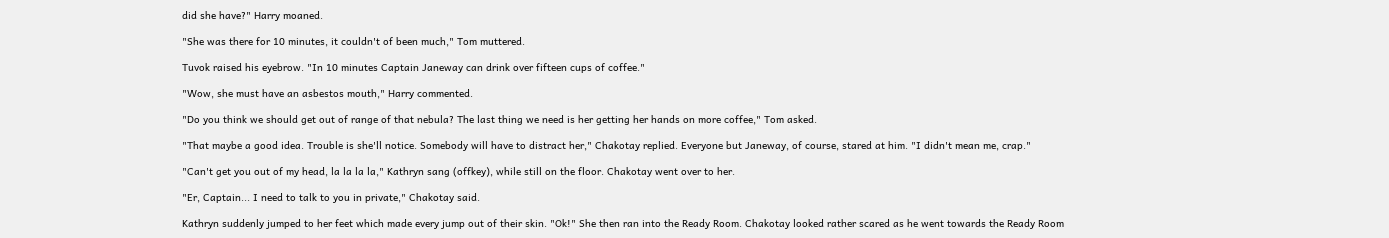did she have?" Harry moaned.

"She was there for 10 minutes, it couldn't of been much," Tom muttered.

Tuvok raised his eyebrow. "In 10 minutes Captain Janeway can drink over fifteen cups of coffee."

"Wow, she must have an asbestos mouth," Harry commented.

"Do you think we should get out of range of that nebula? The last thing we need is her getting her hands on more coffee," Tom asked.

"That maybe a good idea. Trouble is she'll notice. Somebody will have to distract her," Chakotay replied. Everyone but Janeway, of course, stared at him. "I didn't mean me, crap."

"Can't get you out of my head, la la la la," Kathryn sang (offkey), while still on the floor. Chakotay went over to her.

"Er, Captain... I need to talk to you in private," Chakotay said.

Kathryn suddenly jumped to her feet which made every jump out of their skin. "Ok!" She then ran into the Ready Room. Chakotay looked rather scared as he went towards the Ready Room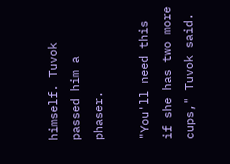himself. Tuvok passed him a phaser.

"You'll need this if she has two more cups," Tuvok said.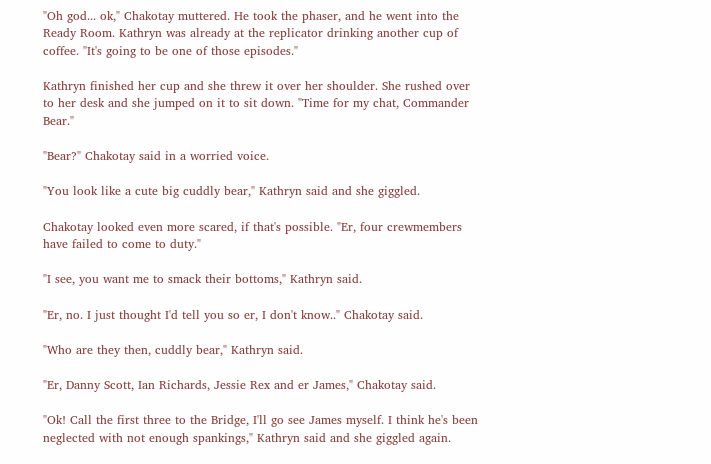"Oh god... ok," Chakotay muttered. He took the phaser, and he went into the Ready Room. Kathryn was already at the replicator drinking another cup of coffee. "It's going to be one of those episodes."

Kathryn finished her cup and she threw it over her shoulder. She rushed over to her desk and she jumped on it to sit down. "Time for my chat, Commander Bear."

"Bear?" Chakotay said in a worried voice.

"You look like a cute big cuddly bear," Kathryn said and she giggled.

Chakotay looked even more scared, if that's possible. "Er, four crewmembers have failed to come to duty."

"I see, you want me to smack their bottoms," Kathryn said.

"Er, no. I just thought I'd tell you so er, I don't know.." Chakotay said.

"Who are they then, cuddly bear," Kathryn said.

"Er, Danny Scott, Ian Richards, Jessie Rex and er James," Chakotay said.

"Ok! Call the first three to the Bridge, I'll go see James myself. I think he's been neglected with not enough spankings," Kathryn said and she giggled again.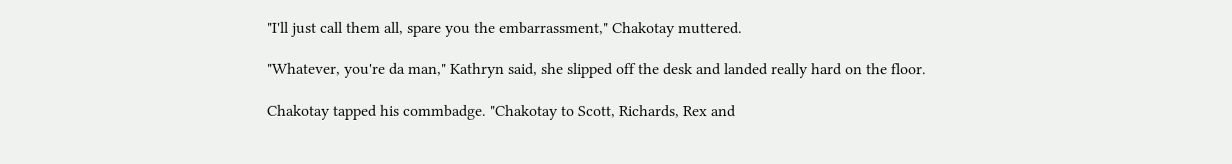"I'll just call them all, spare you the embarrassment," Chakotay muttered.

"Whatever, you're da man," Kathryn said, she slipped off the desk and landed really hard on the floor.

Chakotay tapped his commbadge. "Chakotay to Scott, Richards, Rex and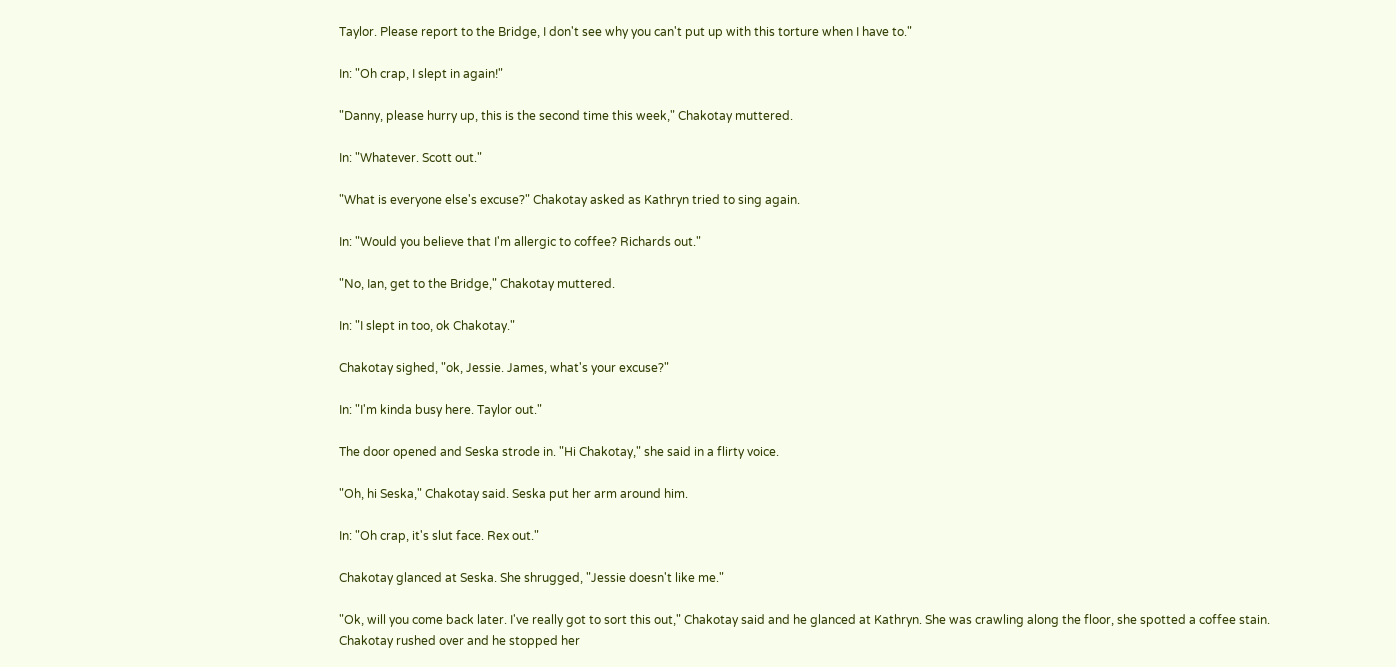Taylor. Please report to the Bridge, I don't see why you can't put up with this torture when I have to."

In: "Oh crap, I slept in again!"

"Danny, please hurry up, this is the second time this week," Chakotay muttered.

In: "Whatever. Scott out."

"What is everyone else's excuse?" Chakotay asked as Kathryn tried to sing again.

In: "Would you believe that I'm allergic to coffee? Richards out."

"No, Ian, get to the Bridge," Chakotay muttered.

In: "I slept in too, ok Chakotay."

Chakotay sighed, "ok, Jessie. James, what's your excuse?"

In: "I'm kinda busy here. Taylor out."

The door opened and Seska strode in. "Hi Chakotay," she said in a flirty voice.

"Oh, hi Seska," Chakotay said. Seska put her arm around him.

In: "Oh crap, it's slut face. Rex out."

Chakotay glanced at Seska. She shrugged, "Jessie doesn't like me."

"Ok, will you come back later. I've really got to sort this out," Chakotay said and he glanced at Kathryn. She was crawling along the floor, she spotted a coffee stain. Chakotay rushed over and he stopped her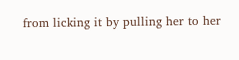from licking it by pulling her to her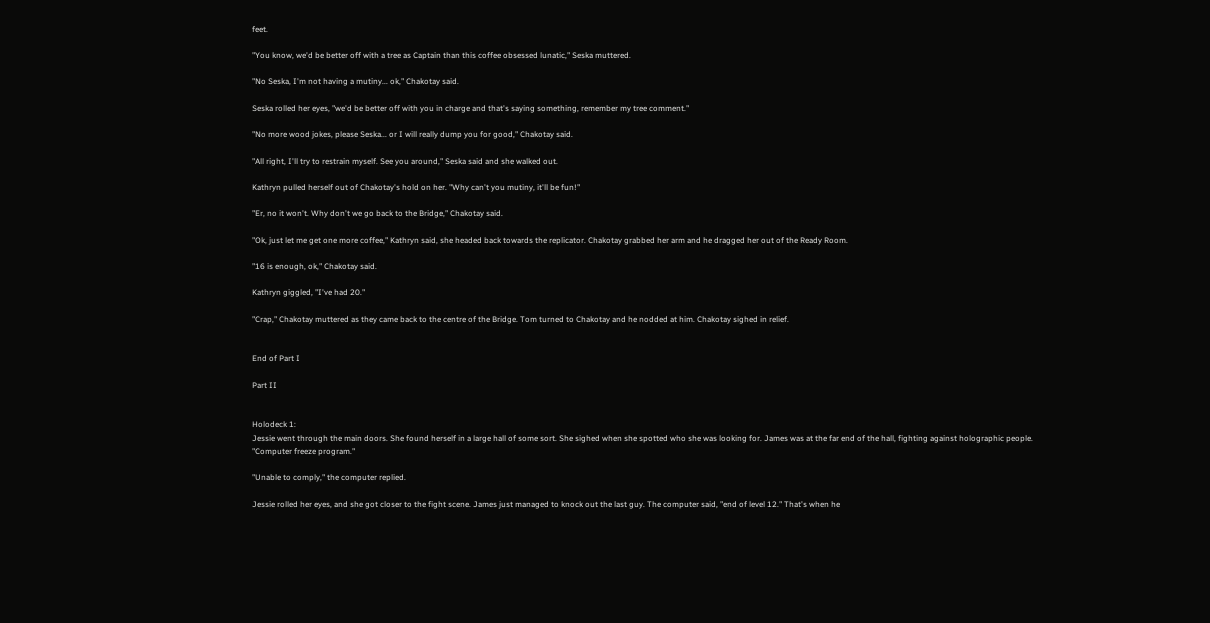feet.

"You know, we'd be better off with a tree as Captain than this coffee obsessed lunatic," Seska muttered.

"No Seska, I'm not having a mutiny... ok," Chakotay said.

Seska rolled her eyes, "we'd be better off with you in charge and that's saying something, remember my tree comment."

"No more wood jokes, please Seska... or I will really dump you for good," Chakotay said.

"All right, I'll try to restrain myself. See you around," Seska said and she walked out.

Kathryn pulled herself out of Chakotay's hold on her. "Why can't you mutiny, it'll be fun!"

"Er, no it won't. Why don't we go back to the Bridge," Chakotay said.

"Ok, just let me get one more coffee," Kathryn said, she headed back towards the replicator. Chakotay grabbed her arm and he dragged her out of the Ready Room.

"16 is enough, ok," Chakotay said.

Kathryn giggled, "I've had 20."

"Crap," Chakotay muttered as they came back to the centre of the Bridge. Tom turned to Chakotay and he nodded at him. Chakotay sighed in relief.


End of Part I

Part II


Holodeck 1:
Jessie went through the main doors. She found herself in a large hall of some sort. She sighed when she spotted who she was looking for. James was at the far end of the hall, fighting against holographic people. "Computer freeze program."

"Unable to comply," the computer replied.

Jessie rolled her eyes, and she got closer to the fight scene. James just managed to knock out the last guy. The computer said, "end of level 12." That's when he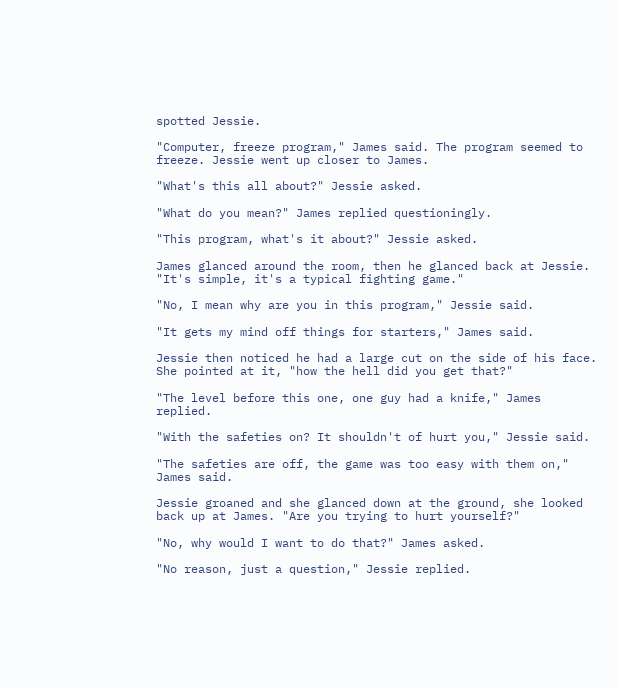spotted Jessie.

"Computer, freeze program," James said. The program seemed to freeze. Jessie went up closer to James.

"What's this all about?" Jessie asked.

"What do you mean?" James replied questioningly.

"This program, what's it about?" Jessie asked.

James glanced around the room, then he glanced back at Jessie. "It's simple, it's a typical fighting game."

"No, I mean why are you in this program," Jessie said.

"It gets my mind off things for starters," James said.

Jessie then noticed he had a large cut on the side of his face. She pointed at it, "how the hell did you get that?"

"The level before this one, one guy had a knife," James replied.

"With the safeties on? It shouldn't of hurt you," Jessie said.

"The safeties are off, the game was too easy with them on," James said.

Jessie groaned and she glanced down at the ground, she looked back up at James. "Are you trying to hurt yourself?"

"No, why would I want to do that?" James asked.

"No reason, just a question," Jessie replied.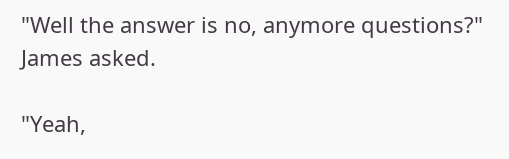"Well the answer is no, anymore questions?" James asked.

"Yeah,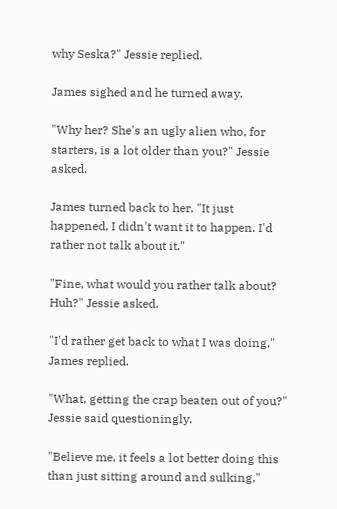why Seska?" Jessie replied.

James sighed and he turned away.

"Why her? She's an ugly alien who, for starters, is a lot older than you?" Jessie asked.

James turned back to her. "It just happened, I didn't want it to happen. I'd rather not talk about it."

"Fine, what would you rather talk about? Huh?" Jessie asked.

"I'd rather get back to what I was doing," James replied.

"What, getting the crap beaten out of you?" Jessie said questioningly.

"Believe me, it feels a lot better doing this than just sitting around and sulking,"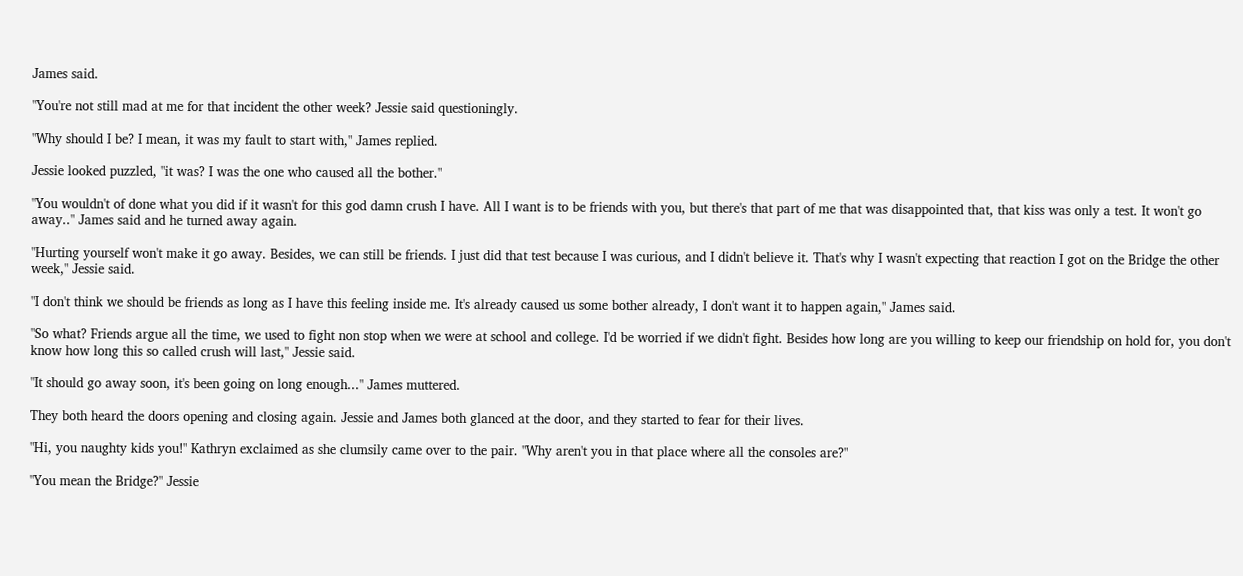James said.

"You're not still mad at me for that incident the other week? Jessie said questioningly.

"Why should I be? I mean, it was my fault to start with," James replied.

Jessie looked puzzled, "it was? I was the one who caused all the bother."

"You wouldn't of done what you did if it wasn't for this god damn crush I have. All I want is to be friends with you, but there's that part of me that was disappointed that, that kiss was only a test. It won't go away.." James said and he turned away again.

"Hurting yourself won't make it go away. Besides, we can still be friends. I just did that test because I was curious, and I didn't believe it. That's why I wasn't expecting that reaction I got on the Bridge the other week," Jessie said.

"I don't think we should be friends as long as I have this feeling inside me. It's already caused us some bother already, I don't want it to happen again," James said.

"So what? Friends argue all the time, we used to fight non stop when we were at school and college. I'd be worried if we didn't fight. Besides how long are you willing to keep our friendship on hold for, you don't know how long this so called crush will last," Jessie said.

"It should go away soon, it's been going on long enough..." James muttered.

They both heard the doors opening and closing again. Jessie and James both glanced at the door, and they started to fear for their lives.

"Hi, you naughty kids you!" Kathryn exclaimed as she clumsily came over to the pair. "Why aren't you in that place where all the consoles are?"

"You mean the Bridge?" Jessie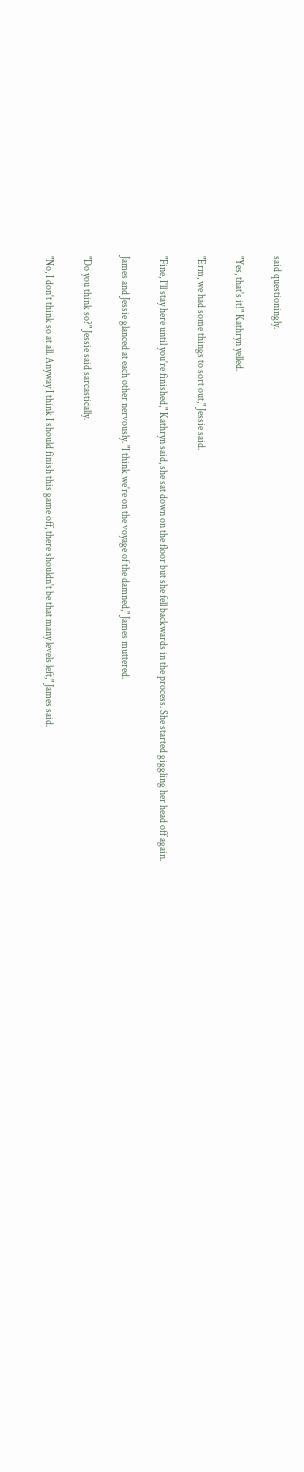said questioningly.

"Yes, that's it!" Kathryn yelled.

"Erm, we had some things to sort out," Jessie said.

"Fine, I'll stay here until you're finished," Kathryn said, she sat down on the floor but she fell backwards in the process. She started giggling her head off again.

James and Jessie glanced at each other nervously. "I think we're on the voyage of the damned," James muttered.

"Do you think so?" Jessie said sarcastically.

"No, I don't think so at all. Anyway I think I should finish this game off, there shouldn't be that many levels left," James said.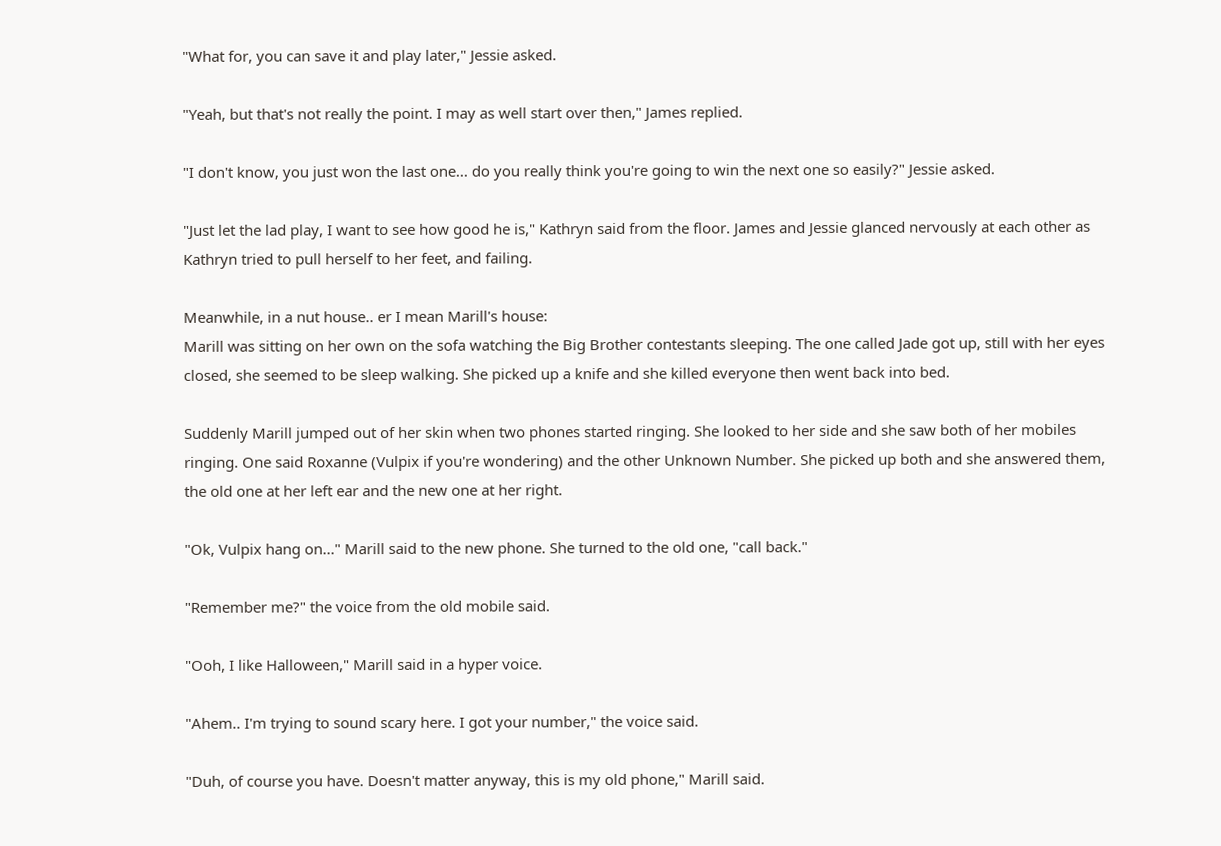"What for, you can save it and play later," Jessie asked.

"Yeah, but that's not really the point. I may as well start over then," James replied.

"I don't know, you just won the last one... do you really think you're going to win the next one so easily?" Jessie asked.

"Just let the lad play, I want to see how good he is," Kathryn said from the floor. James and Jessie glanced nervously at each other as Kathryn tried to pull herself to her feet, and failing.

Meanwhile, in a nut house.. er I mean Marill's house:
Marill was sitting on her own on the sofa watching the Big Brother contestants sleeping. The one called Jade got up, still with her eyes closed, she seemed to be sleep walking. She picked up a knife and she killed everyone then went back into bed.

Suddenly Marill jumped out of her skin when two phones started ringing. She looked to her side and she saw both of her mobiles ringing. One said Roxanne (Vulpix if you're wondering) and the other Unknown Number. She picked up both and she answered them, the old one at her left ear and the new one at her right.

"Ok, Vulpix hang on..." Marill said to the new phone. She turned to the old one, "call back."

"Remember me?" the voice from the old mobile said.

"Ooh, I like Halloween," Marill said in a hyper voice.

"Ahem.. I'm trying to sound scary here. I got your number," the voice said.

"Duh, of course you have. Doesn't matter anyway, this is my old phone," Marill said.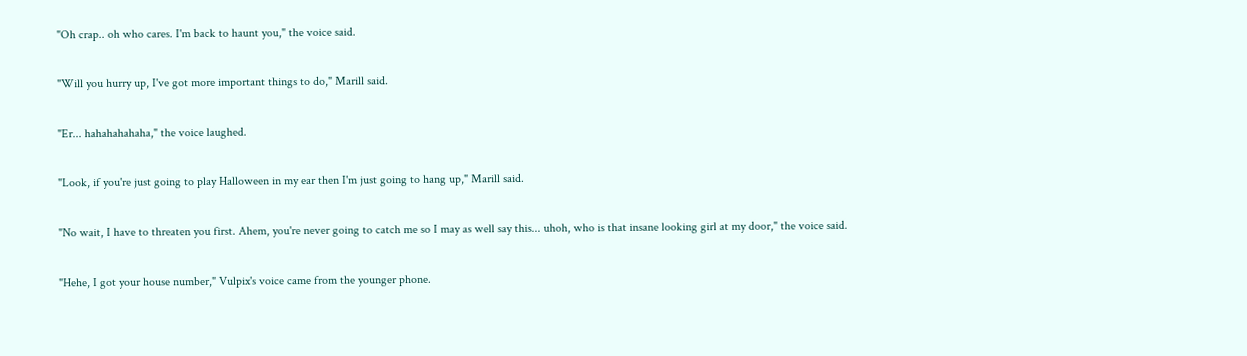"Oh crap.. oh who cares. I'm back to haunt you," the voice said.

"Will you hurry up, I've got more important things to do," Marill said.

"Er... hahahahahaha," the voice laughed.

"Look, if you're just going to play Halloween in my ear then I'm just going to hang up," Marill said.

"No wait, I have to threaten you first. Ahem, you're never going to catch me so I may as well say this... uhoh, who is that insane looking girl at my door," the voice said.

"Hehe, I got your house number," Vulpix's voice came from the younger phone.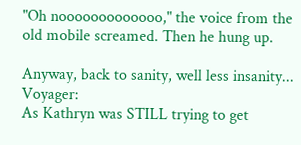"Oh nooooooooooooo," the voice from the old mobile screamed. Then he hung up.

Anyway, back to sanity, well less insanity... Voyager:
As Kathryn was STILL trying to get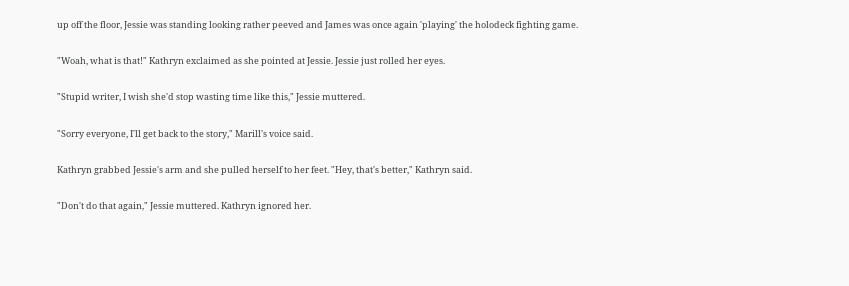up off the floor, Jessie was standing looking rather peeved and James was once again 'playing' the holodeck fighting game.

"Woah, what is that!" Kathryn exclaimed as she pointed at Jessie. Jessie just rolled her eyes.

"Stupid writer, I wish she'd stop wasting time like this," Jessie muttered.

"Sorry everyone, I'll get back to the story," Marill's voice said.

Kathryn grabbed Jessie's arm and she pulled herself to her feet. "Hey, that's better," Kathryn said.

"Don't do that again," Jessie muttered. Kathryn ignored her.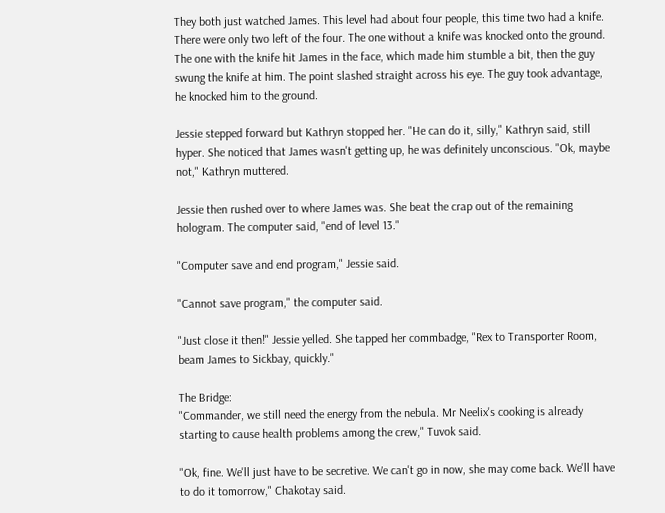They both just watched James. This level had about four people, this time two had a knife. There were only two left of the four. The one without a knife was knocked onto the ground. The one with the knife hit James in the face, which made him stumble a bit, then the guy swung the knife at him. The point slashed straight across his eye. The guy took advantage, he knocked him to the ground.

Jessie stepped forward but Kathryn stopped her. "He can do it, silly," Kathryn said, still hyper. She noticed that James wasn't getting up, he was definitely unconscious. "Ok, maybe not," Kathryn muttered.

Jessie then rushed over to where James was. She beat the crap out of the remaining hologram. The computer said, "end of level 13."

"Computer save and end program," Jessie said.

"Cannot save program," the computer said.

"Just close it then!" Jessie yelled. She tapped her commbadge, "Rex to Transporter Room, beam James to Sickbay, quickly."

The Bridge:
"Commander, we still need the energy from the nebula. Mr Neelix's cooking is already starting to cause health problems among the crew," Tuvok said.

"Ok, fine. We'll just have to be secretive. We can't go in now, she may come back. We'll have to do it tomorrow," Chakotay said.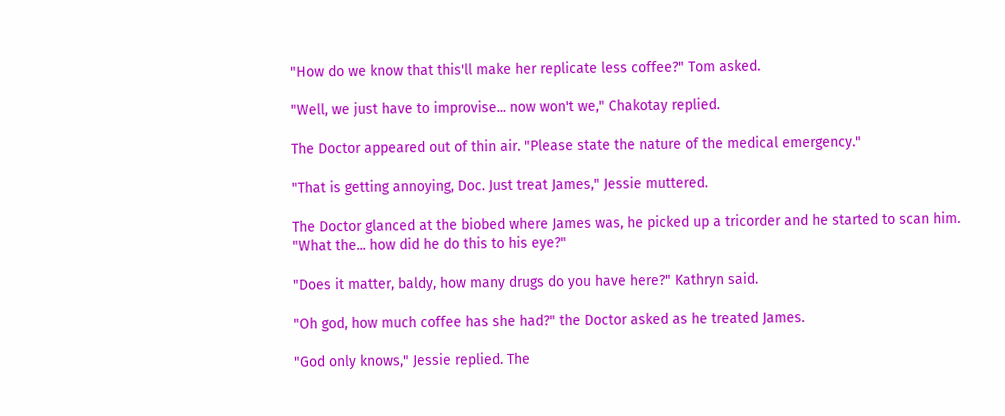"How do we know that this'll make her replicate less coffee?" Tom asked.

"Well, we just have to improvise... now won't we," Chakotay replied.

The Doctor appeared out of thin air. "Please state the nature of the medical emergency."

"That is getting annoying, Doc. Just treat James," Jessie muttered.

The Doctor glanced at the biobed where James was, he picked up a tricorder and he started to scan him. "What the... how did he do this to his eye?"

"Does it matter, baldy, how many drugs do you have here?" Kathryn said.

"Oh god, how much coffee has she had?" the Doctor asked as he treated James.

"God only knows," Jessie replied. The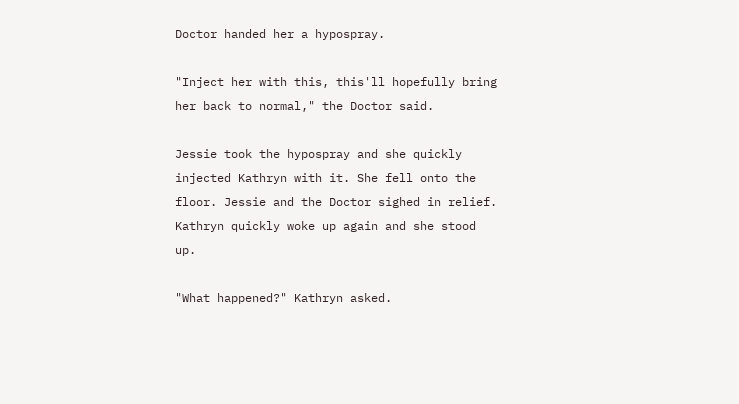Doctor handed her a hypospray.

"Inject her with this, this'll hopefully bring her back to normal," the Doctor said.

Jessie took the hypospray and she quickly injected Kathryn with it. She fell onto the floor. Jessie and the Doctor sighed in relief. Kathryn quickly woke up again and she stood up.

"What happened?" Kathryn asked.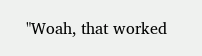"Woah, that worked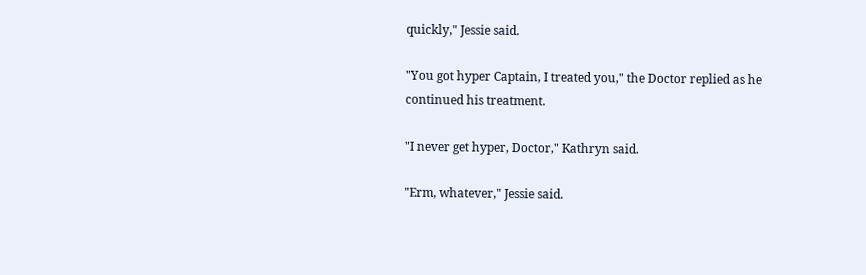quickly," Jessie said.

"You got hyper Captain, I treated you," the Doctor replied as he continued his treatment.

"I never get hyper, Doctor," Kathryn said.

"Erm, whatever," Jessie said.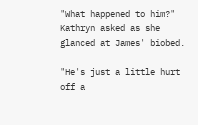"What happened to him?" Kathryn asked as she glanced at James' biobed.

"He's just a little hurt off a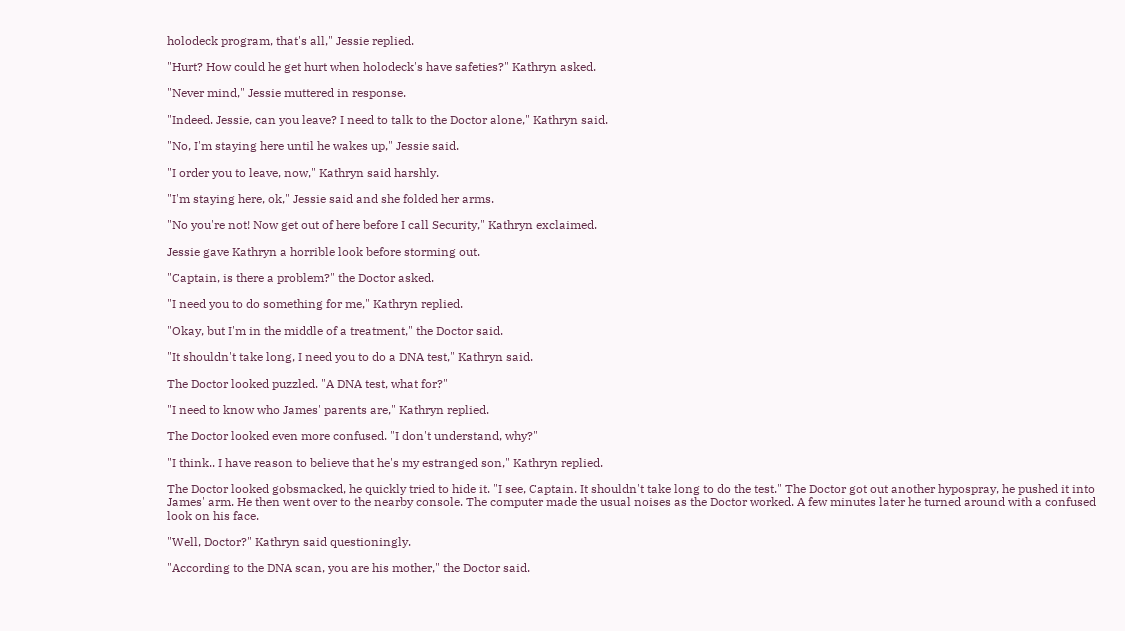holodeck program, that's all," Jessie replied.

"Hurt? How could he get hurt when holodeck's have safeties?" Kathryn asked.

"Never mind," Jessie muttered in response.

"Indeed. Jessie, can you leave? I need to talk to the Doctor alone," Kathryn said.

"No, I'm staying here until he wakes up," Jessie said.

"I order you to leave, now," Kathryn said harshly.

"I'm staying here, ok," Jessie said and she folded her arms.

"No you're not! Now get out of here before I call Security," Kathryn exclaimed.

Jessie gave Kathryn a horrible look before storming out.

"Captain, is there a problem?" the Doctor asked.

"I need you to do something for me," Kathryn replied.

"Okay, but I'm in the middle of a treatment," the Doctor said.

"It shouldn't take long, I need you to do a DNA test," Kathryn said.

The Doctor looked puzzled. "A DNA test, what for?"

"I need to know who James' parents are," Kathryn replied.

The Doctor looked even more confused. "I don't understand, why?"

"I think.. I have reason to believe that he's my estranged son," Kathryn replied.

The Doctor looked gobsmacked, he quickly tried to hide it. "I see, Captain. It shouldn't take long to do the test." The Doctor got out another hypospray, he pushed it into James' arm. He then went over to the nearby console. The computer made the usual noises as the Doctor worked. A few minutes later he turned around with a confused look on his face.

"Well, Doctor?" Kathryn said questioningly.

"According to the DNA scan, you are his mother," the Doctor said.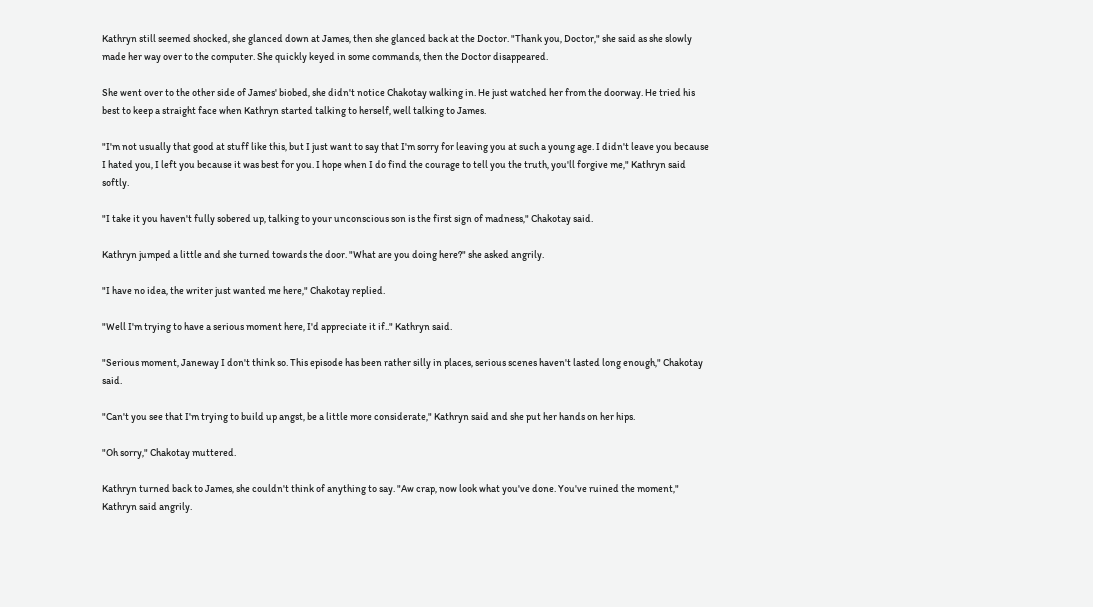Kathryn still seemed shocked, she glanced down at James, then she glanced back at the Doctor. "Thank you, Doctor," she said as she slowly made her way over to the computer. She quickly keyed in some commands, then the Doctor disappeared.

She went over to the other side of James' biobed, she didn't notice Chakotay walking in. He just watched her from the doorway. He tried his best to keep a straight face when Kathryn started talking to herself, well talking to James.

"I'm not usually that good at stuff like this, but I just want to say that I'm sorry for leaving you at such a young age. I didn't leave you because I hated you, I left you because it was best for you. I hope when I do find the courage to tell you the truth, you'll forgive me," Kathryn said softly.

"I take it you haven't fully sobered up, talking to your unconscious son is the first sign of madness," Chakotay said.

Kathryn jumped a little and she turned towards the door. "What are you doing here?" she asked angrily.

"I have no idea, the writer just wanted me here," Chakotay replied.

"Well I'm trying to have a serious moment here, I'd appreciate it if.." Kathryn said.

"Serious moment, Janeway I don't think so. This episode has been rather silly in places, serious scenes haven't lasted long enough," Chakotay said.

"Can't you see that I'm trying to build up angst, be a little more considerate," Kathryn said and she put her hands on her hips.

"Oh sorry," Chakotay muttered.

Kathryn turned back to James, she couldn't think of anything to say. "Aw crap, now look what you've done. You've ruined the moment," Kathryn said angrily.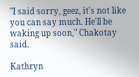"I said sorry, geez, it's not like you can say much. He'll be waking up soon," Chakotay said.

Kathryn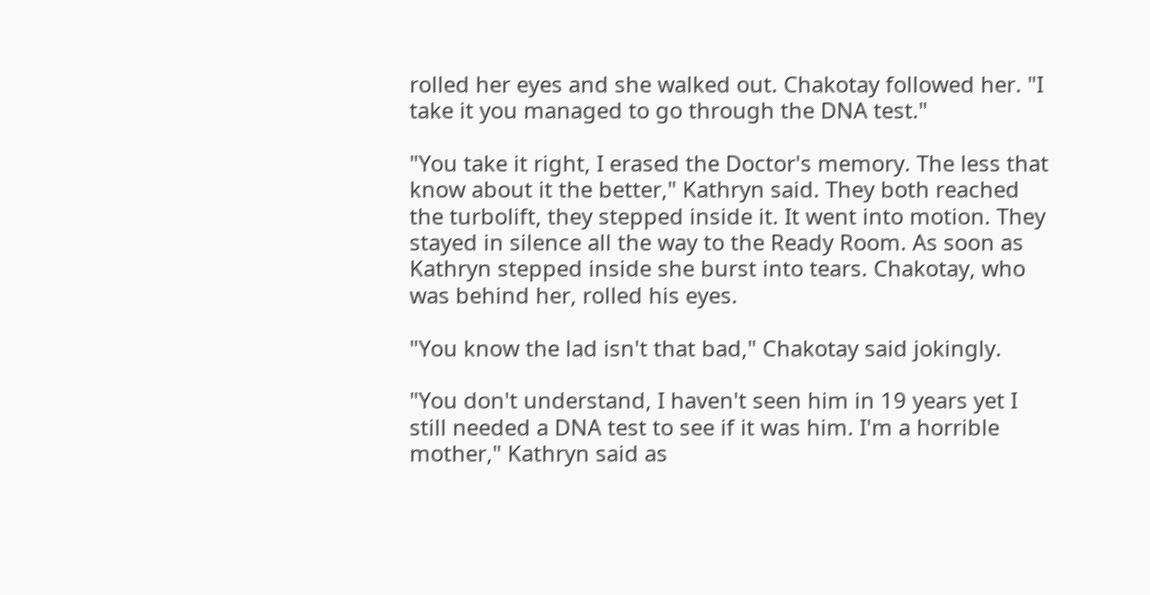rolled her eyes and she walked out. Chakotay followed her. "I take it you managed to go through the DNA test."

"You take it right, I erased the Doctor's memory. The less that know about it the better," Kathryn said. They both reached the turbolift, they stepped inside it. It went into motion. They stayed in silence all the way to the Ready Room. As soon as Kathryn stepped inside she burst into tears. Chakotay, who was behind her, rolled his eyes.

"You know the lad isn't that bad," Chakotay said jokingly.

"You don't understand, I haven't seen him in 19 years yet I still needed a DNA test to see if it was him. I'm a horrible mother," Kathryn said as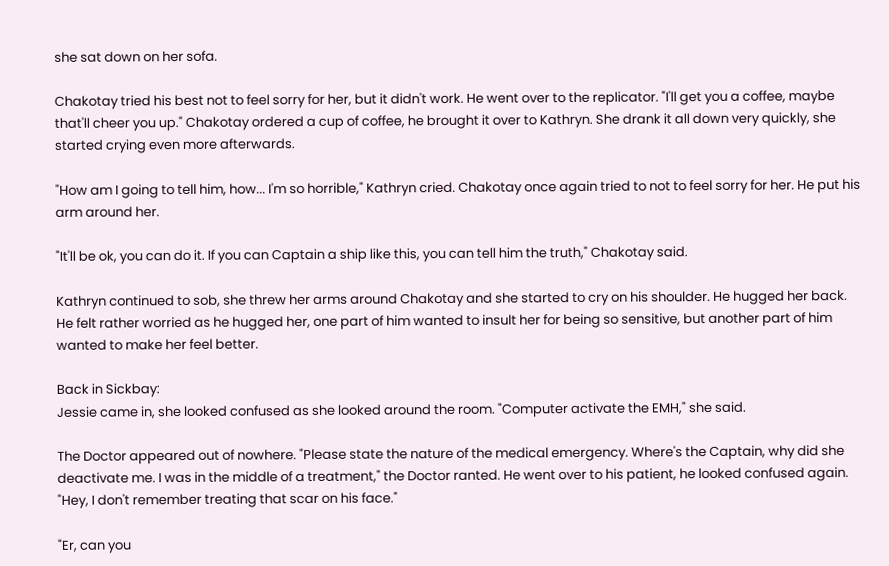she sat down on her sofa.

Chakotay tried his best not to feel sorry for her, but it didn't work. He went over to the replicator. "I'll get you a coffee, maybe that'll cheer you up." Chakotay ordered a cup of coffee, he brought it over to Kathryn. She drank it all down very quickly, she started crying even more afterwards.

"How am I going to tell him, how... I'm so horrible," Kathryn cried. Chakotay once again tried to not to feel sorry for her. He put his arm around her.

"It'll be ok, you can do it. If you can Captain a ship like this, you can tell him the truth," Chakotay said.

Kathryn continued to sob, she threw her arms around Chakotay and she started to cry on his shoulder. He hugged her back. He felt rather worried as he hugged her, one part of him wanted to insult her for being so sensitive, but another part of him wanted to make her feel better.

Back in Sickbay:
Jessie came in, she looked confused as she looked around the room. "Computer activate the EMH," she said.

The Doctor appeared out of nowhere. "Please state the nature of the medical emergency. Where's the Captain, why did she deactivate me. I was in the middle of a treatment," the Doctor ranted. He went over to his patient, he looked confused again. "Hey, I don't remember treating that scar on his face."

"Er, can you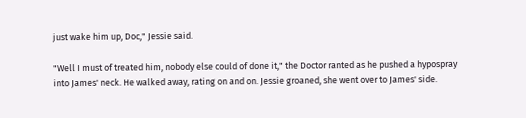just wake him up, Doc," Jessie said.

"Well I must of treated him, nobody else could of done it," the Doctor ranted as he pushed a hypospray into James' neck. He walked away, rating on and on. Jessie groaned, she went over to James' side.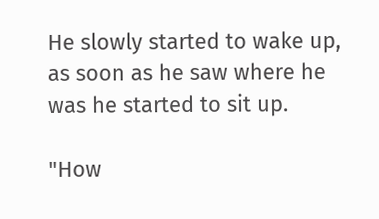He slowly started to wake up, as soon as he saw where he was he started to sit up.

"How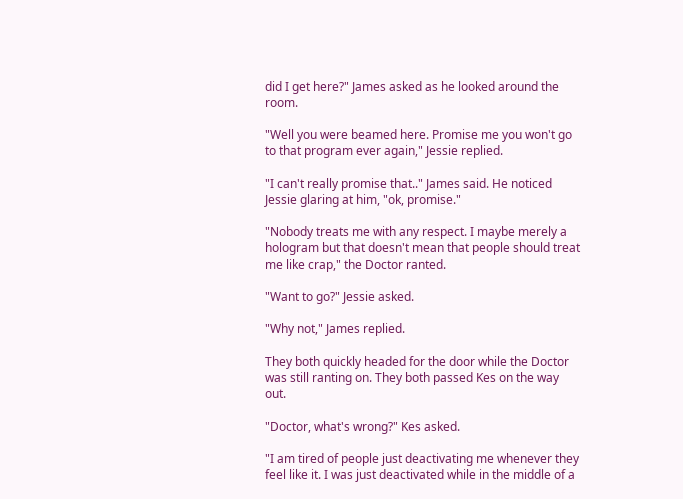did I get here?" James asked as he looked around the room.

"Well you were beamed here. Promise me you won't go to that program ever again," Jessie replied.

"I can't really promise that.." James said. He noticed Jessie glaring at him, "ok, promise."

"Nobody treats me with any respect. I maybe merely a hologram but that doesn't mean that people should treat me like crap," the Doctor ranted.

"Want to go?" Jessie asked.

"Why not," James replied.

They both quickly headed for the door while the Doctor was still ranting on. They both passed Kes on the way out.

"Doctor, what's wrong?" Kes asked.

"I am tired of people just deactivating me whenever they feel like it. I was just deactivated while in the middle of a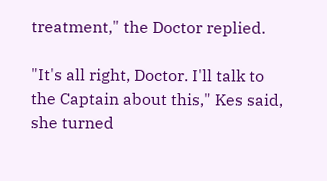treatment," the Doctor replied.

"It's all right, Doctor. I'll talk to the Captain about this," Kes said, she turned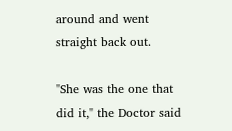around and went straight back out.

"She was the one that did it," the Doctor said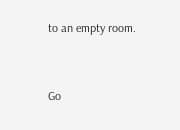to an empty room.


Go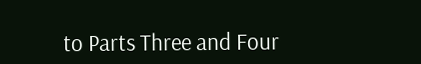to Parts Three and Four